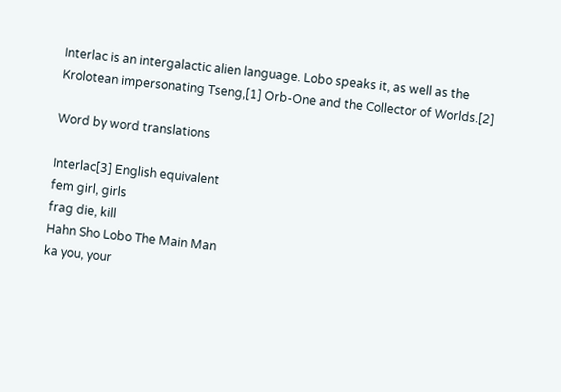Interlac is an intergalactic alien language. Lobo speaks it, as well as the Krolotean impersonating Tseng,[1] Orb-One and the Collector of Worlds.[2]

Word by word translations

Interlac[3] English equivalent
fem girl, girls
frag die, kill
Hahn Sho Lobo The Main Man
ka you, your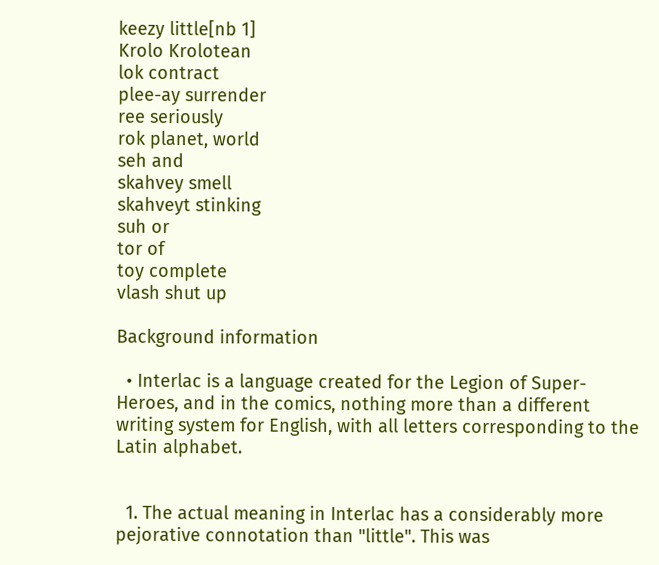keezy little[nb 1]
Krolo Krolotean
lok contract
plee-ay surrender
ree seriously
rok planet, world
seh and
skahvey smell
skahveyt stinking
suh or
tor of
toy complete
vlash shut up

Background information

  • Interlac is a language created for the Legion of Super-Heroes, and in the comics, nothing more than a different writing system for English, with all letters corresponding to the Latin alphabet.


  1. The actual meaning in Interlac has a considerably more pejorative connotation than "little". This was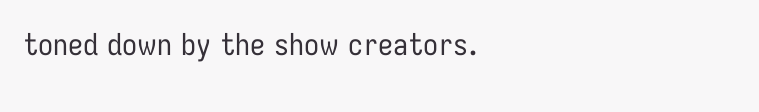toned down by the show creators.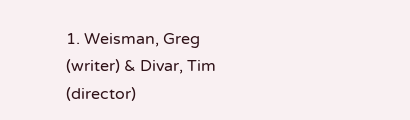1. Weisman, Greg (writer) & Divar, Tim (director)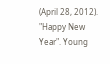(April 28, 2012). "Happy New Year". Young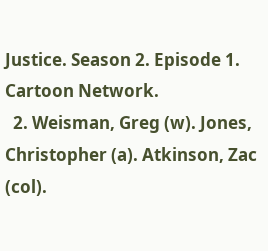Justice. Season 2. Episode 1. Cartoon Network.
  2. Weisman, Greg (w). Jones, Christopher (a). Atkinson, Zac (col).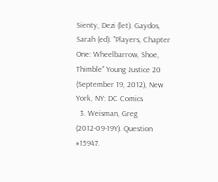Sienty, Dezi (let). Gaydos, Sarah (ed). "Players, Chapter One: Wheelbarrow, Shoe, Thimble" Young Justice 20 (September 19, 2012), New York, NY: DC Comics
  3. Weisman, Greg (2012-09-19Y). Question #15947.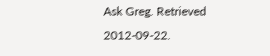Ask Greg. Retrieved 2012-09-22.